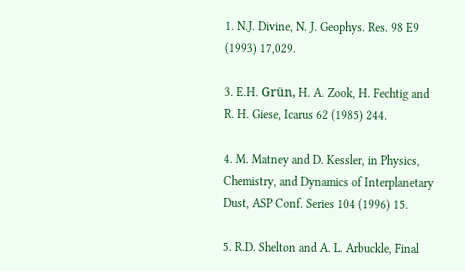1. N.J. Divine, N. J. Geophys. Res. 98 E9 (1993) 17,029.

3. E.H. Grün, H. A. Zook, H. Fechtig and R. H. Giese, Icarus 62 (1985) 244.

4. M. Matney and D. Kessler, in Physics, Chemistry, and Dynamics of Interplanetary Dust, ASP Conf. Series 104 (1996) 15.

5. R.D. Shelton and A. L. Arbuckle, Final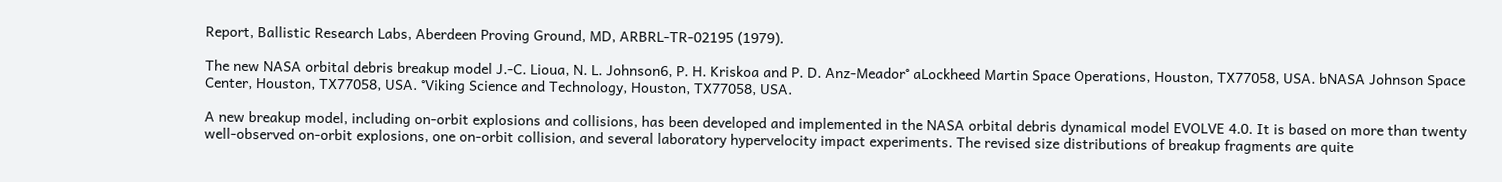Report, Ballistic Research Labs, Aberdeen Proving Ground, MD, ARBRL-TR-02195 (1979).

The new NASA orbital debris breakup model J.-C. Lioua, N. L. Johnson6, P. H. Kriskoa and P. D. Anz-Meador° aLockheed Martin Space Operations, Houston, TX77058, USA. bNASA Johnson Space Center, Houston, TX77058, USA. °Viking Science and Technology, Houston, TX77058, USA.

A new breakup model, including on-orbit explosions and collisions, has been developed and implemented in the NASA orbital debris dynamical model EVOLVE 4.0. It is based on more than twenty well-observed on-orbit explosions, one on-orbit collision, and several laboratory hypervelocity impact experiments. The revised size distributions of breakup fragments are quite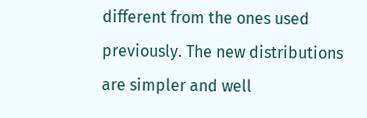different from the ones used previously. The new distributions are simpler and well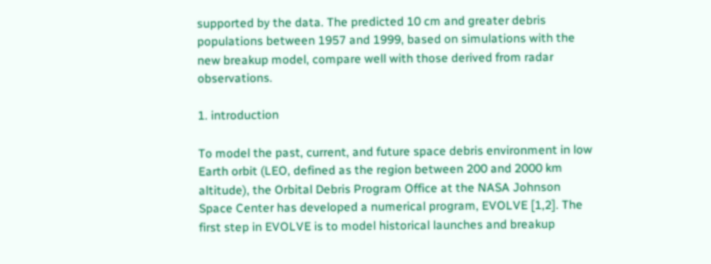supported by the data. The predicted 10 cm and greater debris populations between 1957 and 1999, based on simulations with the new breakup model, compare well with those derived from radar observations.

1. introduction

To model the past, current, and future space debris environment in low Earth orbit (LEO, defined as the region between 200 and 2000 km altitude), the Orbital Debris Program Office at the NASA Johnson Space Center has developed a numerical program, EVOLVE [1,2]. The first step in EVOLVE is to model historical launches and breakup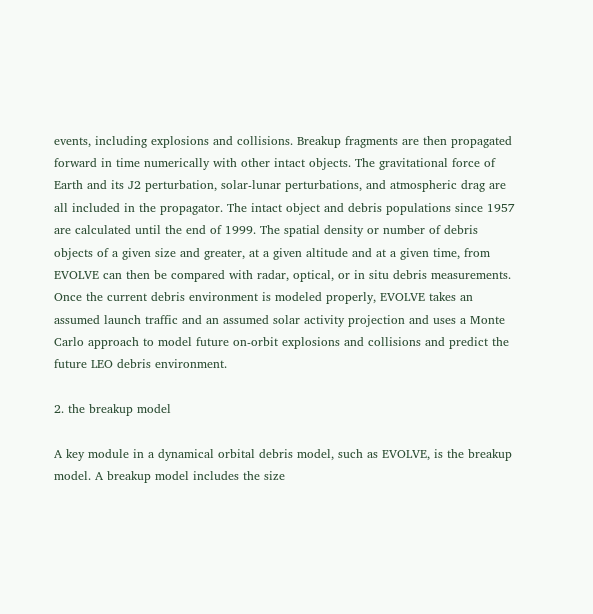events, including explosions and collisions. Breakup fragments are then propagated forward in time numerically with other intact objects. The gravitational force of Earth and its J2 perturbation, solar-lunar perturbations, and atmospheric drag are all included in the propagator. The intact object and debris populations since 1957 are calculated until the end of 1999. The spatial density or number of debris objects of a given size and greater, at a given altitude and at a given time, from EVOLVE can then be compared with radar, optical, or in situ debris measurements. Once the current debris environment is modeled properly, EVOLVE takes an assumed launch traffic and an assumed solar activity projection and uses a Monte Carlo approach to model future on-orbit explosions and collisions and predict the future LEO debris environment.

2. the breakup model

A key module in a dynamical orbital debris model, such as EVOLVE, is the breakup model. A breakup model includes the size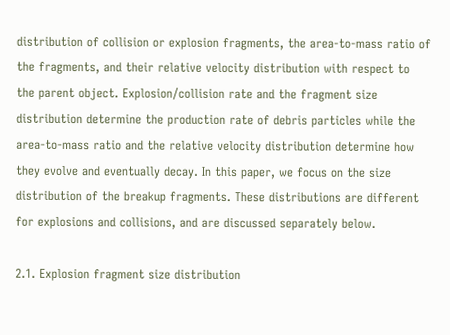distribution of collision or explosion fragments, the area-to-mass ratio of the fragments, and their relative velocity distribution with respect to the parent object. Explosion/collision rate and the fragment size distribution determine the production rate of debris particles while the area-to-mass ratio and the relative velocity distribution determine how they evolve and eventually decay. In this paper, we focus on the size distribution of the breakup fragments. These distributions are different for explosions and collisions, and are discussed separately below.

2.1. Explosion fragment size distribution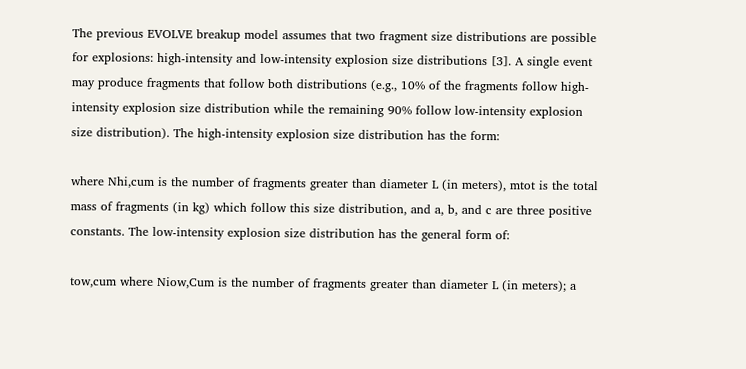The previous EVOLVE breakup model assumes that two fragment size distributions are possible for explosions: high-intensity and low-intensity explosion size distributions [3]. A single event may produce fragments that follow both distributions (e.g., 10% of the fragments follow high-intensity explosion size distribution while the remaining 90% follow low-intensity explosion size distribution). The high-intensity explosion size distribution has the form:

where Nhi,cum is the number of fragments greater than diameter L (in meters), mtot is the total mass of fragments (in kg) which follow this size distribution, and a, b, and c are three positive constants. The low-intensity explosion size distribution has the general form of:

tow,cum where Niow,Cum is the number of fragments greater than diameter L (in meters); a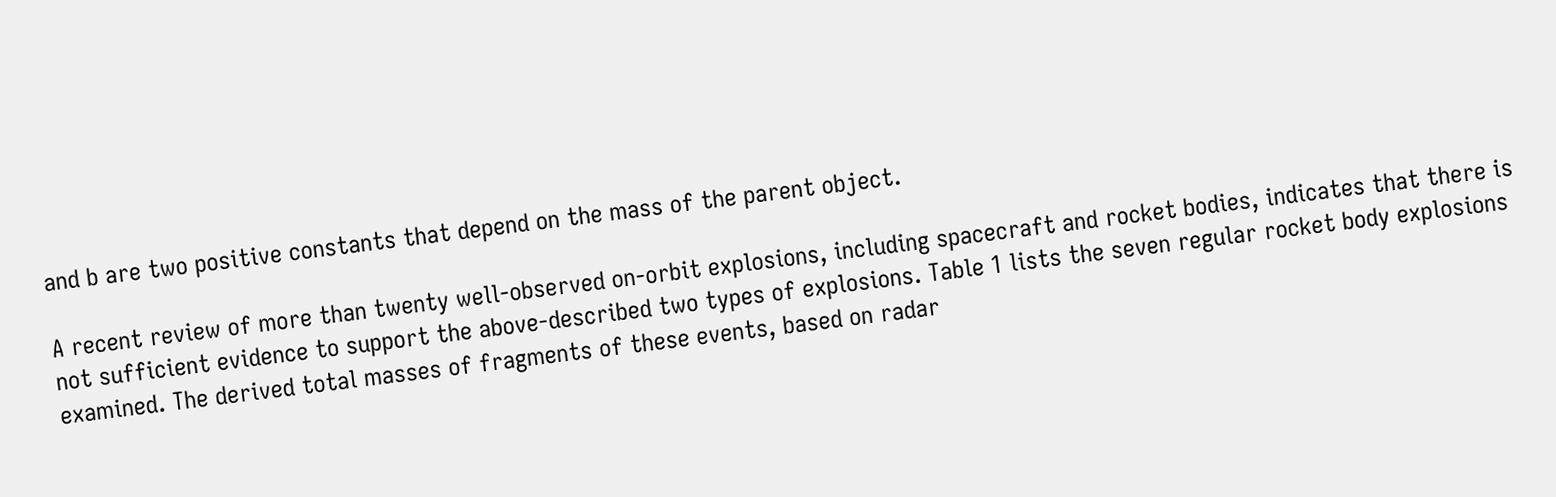and b are two positive constants that depend on the mass of the parent object.

A recent review of more than twenty well-observed on-orbit explosions, including spacecraft and rocket bodies, indicates that there is not sufficient evidence to support the above-described two types of explosions. Table 1 lists the seven regular rocket body explosions examined. The derived total masses of fragments of these events, based on radar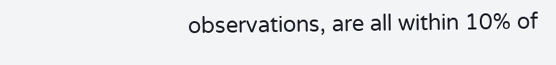observations, are all within 10% of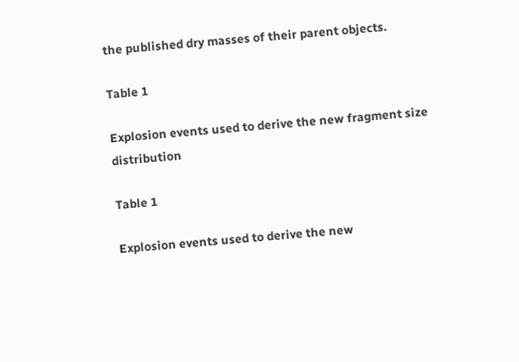the published dry masses of their parent objects.

Table 1

Explosion events used to derive the new fragment size distribution

Table 1

Explosion events used to derive the new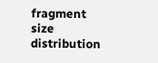fragment size distribution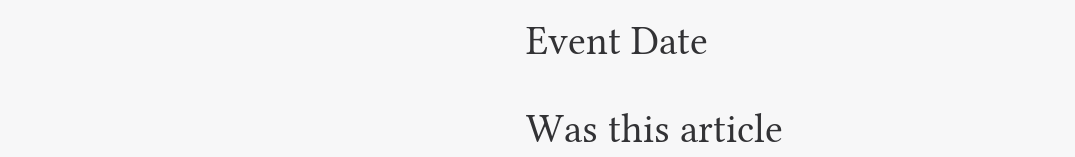Event Date

Was this article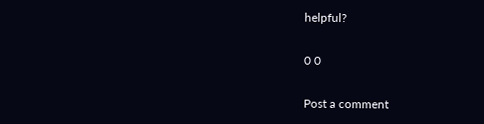helpful?

0 0

Post a comment